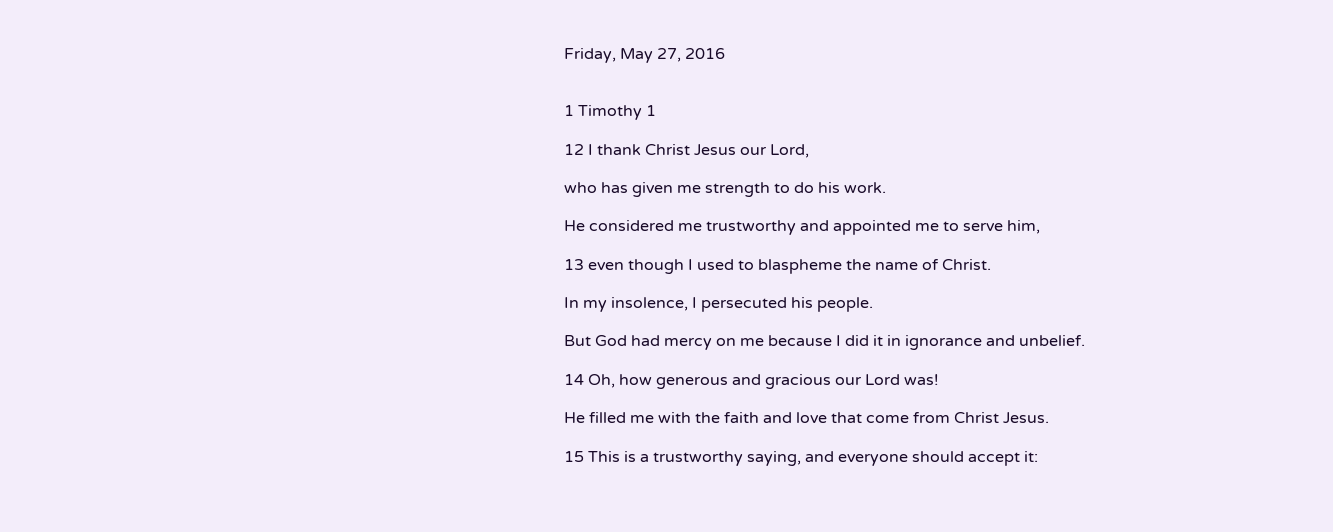Friday, May 27, 2016


1 Timothy 1

12 I thank Christ Jesus our Lord,

who has given me strength to do his work.

He considered me trustworthy and appointed me to serve him,

13 even though I used to blaspheme the name of Christ.

In my insolence, I persecuted his people.

But God had mercy on me because I did it in ignorance and unbelief.

14 Oh, how generous and gracious our Lord was!

He filled me with the faith and love that come from Christ Jesus.

15 This is a trustworthy saying, and everyone should accept it: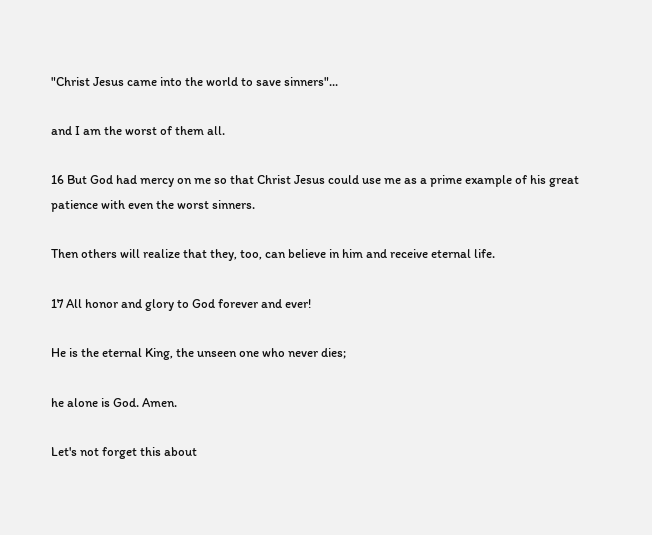"Christ Jesus came into the world to save sinners"...

and I am the worst of them all.

16 But God had mercy on me so that Christ Jesus could use me as a prime example of his great patience with even the worst sinners.

Then others will realize that they, too, can believe in him and receive eternal life.

17 All honor and glory to God forever and ever!

He is the eternal King, the unseen one who never dies;

he alone is God. Amen.

Let's not forget this about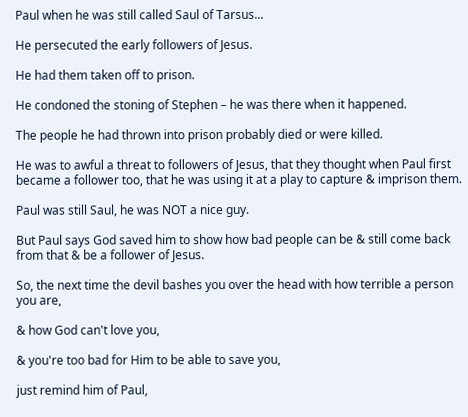Paul when he was still called Saul of Tarsus...

He persecuted the early followers of Jesus.

He had them taken off to prison.

He condoned the stoning of Stephen – he was there when it happened.

The people he had thrown into prison probably died or were killed.

He was to awful a threat to followers of Jesus, that they thought when Paul first became a follower too, that he was using it at a play to capture & imprison them.

Paul was still Saul, he was NOT a nice guy.

But Paul says God saved him to show how bad people can be & still come back from that & be a follower of Jesus.

So, the next time the devil bashes you over the head with how terrible a person you are,

& how God can't love you,

& you're too bad for Him to be able to save you,

just remind him of Paul,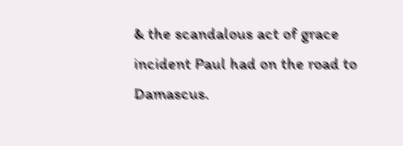& the scandalous act of grace incident Paul had on the road to Damascus.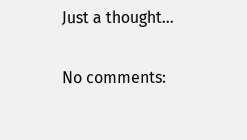Just a thought...

No comments: